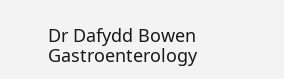Dr Dafydd Bowen Gastroenterology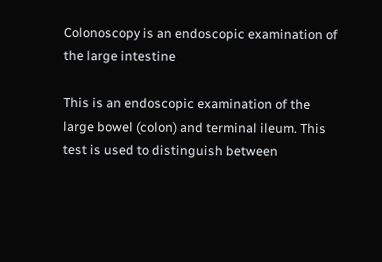Colonoscopy is an endoscopic examination of the large intestine

This is an endoscopic examination of the large bowel (colon) and terminal ileum. This test is used to distinguish between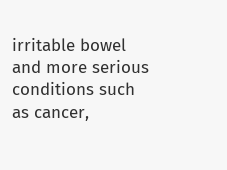irritable bowel and more serious conditions such as cancer,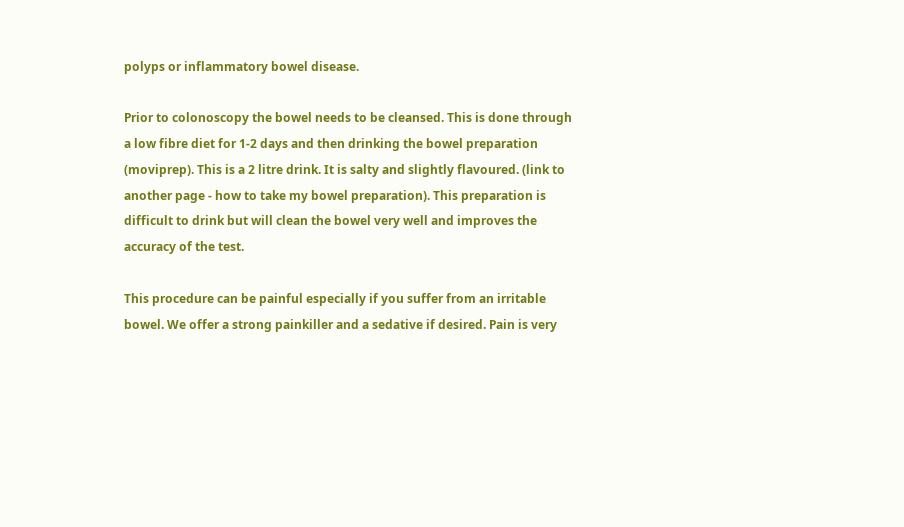polyps or inflammatory bowel disease.

Prior to colonoscopy the bowel needs to be cleansed. This is done through a low fibre diet for 1-2 days and then drinking the bowel preparation (moviprep). This is a 2 litre drink. It is salty and slightly flavoured. (link to another page - how to take my bowel preparation). This preparation is difficult to drink but will clean the bowel very well and improves the accuracy of the test.

This procedure can be painful especially if you suffer from an irritable bowel. We offer a strong painkiller and a sedative if desired. Pain is very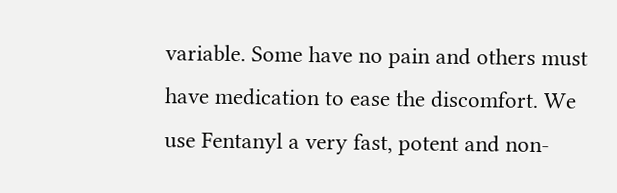variable. Some have no pain and others must have medication to ease the discomfort. We use Fentanyl a very fast, potent and non-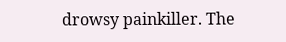drowsy painkiller. The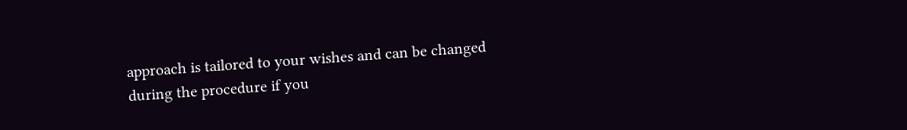approach is tailored to your wishes and can be changed during the procedure if you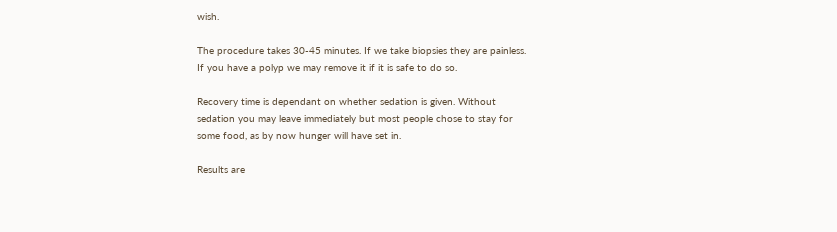wish.

The procedure takes 30-45 minutes. If we take biopsies they are painless. If you have a polyp we may remove it if it is safe to do so.

Recovery time is dependant on whether sedation is given. Without sedation you may leave immediately but most people chose to stay for some food, as by now hunger will have set in.

Results are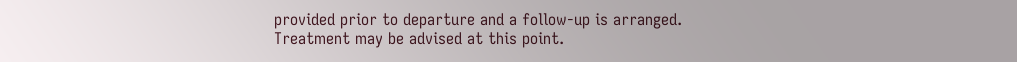provided prior to departure and a follow-up is arranged. Treatment may be advised at this point.